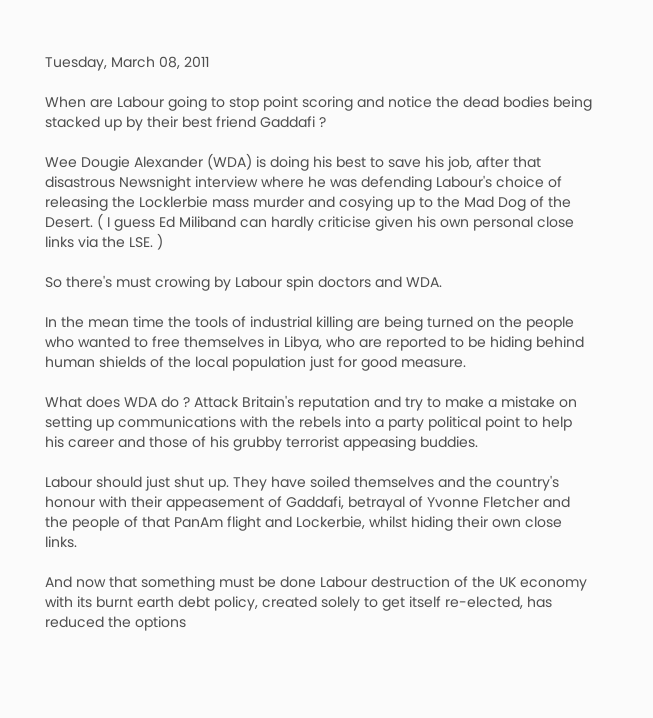Tuesday, March 08, 2011

When are Labour going to stop point scoring and notice the dead bodies being stacked up by their best friend Gaddafi ?

Wee Dougie Alexander (WDA) is doing his best to save his job, after that disastrous Newsnight interview where he was defending Labour's choice of releasing the Locklerbie mass murder and cosying up to the Mad Dog of the Desert. ( I guess Ed Miliband can hardly criticise given his own personal close links via the LSE. )

So there's must crowing by Labour spin doctors and WDA.

In the mean time the tools of industrial killing are being turned on the people who wanted to free themselves in Libya, who are reported to be hiding behind human shields of the local population just for good measure.

What does WDA do ? Attack Britain's reputation and try to make a mistake on setting up communications with the rebels into a party political point to help his career and those of his grubby terrorist appeasing buddies.

Labour should just shut up. They have soiled themselves and the country's honour with their appeasement of Gaddafi, betrayal of Yvonne Fletcher and the people of that PanAm flight and Lockerbie, whilst hiding their own close links.

And now that something must be done Labour destruction of the UK economy with its burnt earth debt policy, created solely to get itself re-elected, has reduced the options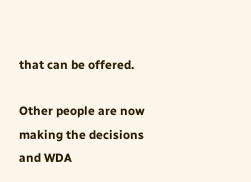that can be offered.

Other people are now making the decisions and WDA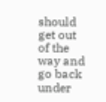should get out of the way and go back under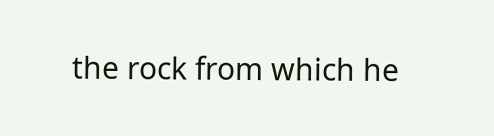the rock from which he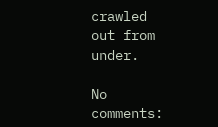crawled out from under.

No comments: